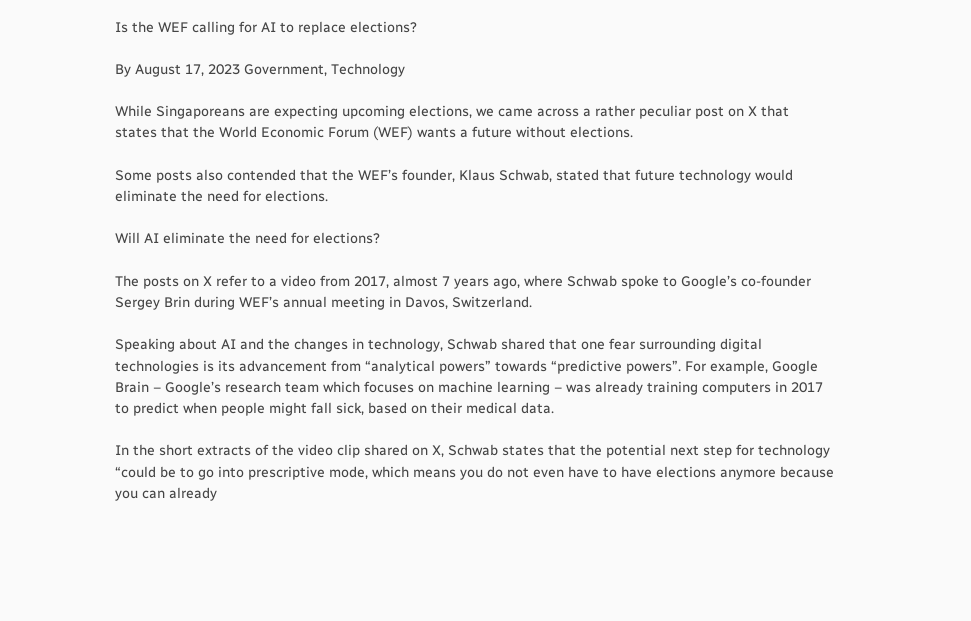Is the WEF calling for AI to replace elections?

By August 17, 2023 Government, Technology

While Singaporeans are expecting upcoming elections, we came across a rather peculiar post on X that states that the World Economic Forum (WEF) wants a future without elections.

Some posts also contended that the WEF’s founder, Klaus Schwab, stated that future technology would eliminate the need for elections.

Will AI eliminate the need for elections?

The posts on X refer to a video from 2017, almost 7 years ago, where Schwab spoke to Google’s co-founder Sergey Brin during WEF’s annual meeting in Davos, Switzerland.

Speaking about AI and the changes in technology, Schwab shared that one fear surrounding digital technologies is its advancement from “analytical powers” towards “predictive powers”. For example, Google Brain – Google’s research team which focuses on machine learning – was already training computers in 2017 to predict when people might fall sick, based on their medical data.

In the short extracts of the video clip shared on X, Schwab states that the potential next step for technology “could be to go into prescriptive mode, which means you do not even have to have elections anymore because you can already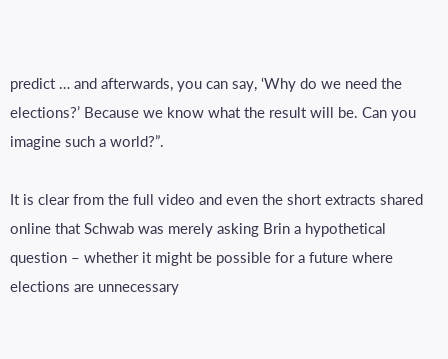predict … and afterwards, you can say, ‘Why do we need the elections?’ Because we know what the result will be. Can you imagine such a world?”.

It is clear from the full video and even the short extracts shared online that Schwab was merely asking Brin a hypothetical question – whether it might be possible for a future where elections are unnecessary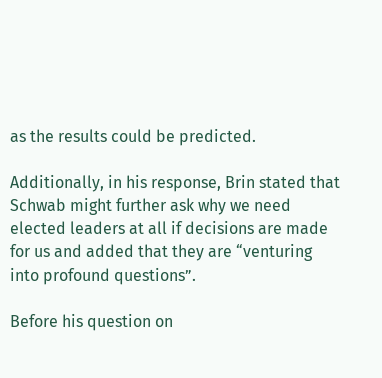as the results could be predicted.

Additionally, in his response, Brin stated that Schwab might further ask why we need elected leaders at all if decisions are made for us and added that they are “venturing into profound questions”.

Before his question on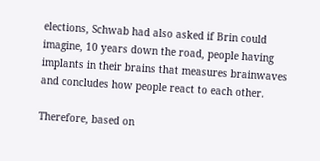elections, Schwab had also asked if Brin could imagine, 10 years down the road, people having implants in their brains that measures brainwaves and concludes how people react to each other.

Therefore, based on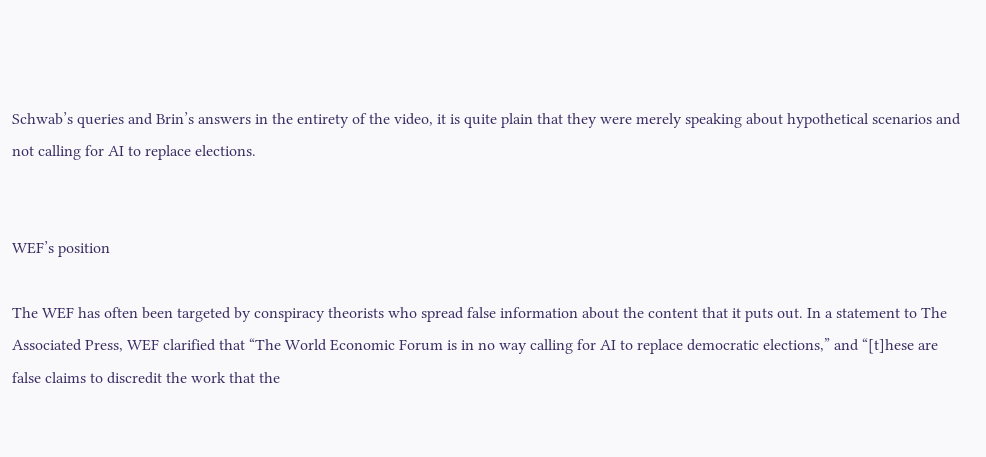Schwab’s queries and Brin’s answers in the entirety of the video, it is quite plain that they were merely speaking about hypothetical scenarios and not calling for AI to replace elections.


WEF’s position

The WEF has often been targeted by conspiracy theorists who spread false information about the content that it puts out. In a statement to The Associated Press, WEF clarified that “The World Economic Forum is in no way calling for AI to replace democratic elections,” and “[t]hese are false claims to discredit the work that the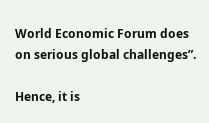World Economic Forum does on serious global challenges”.

Hence, it is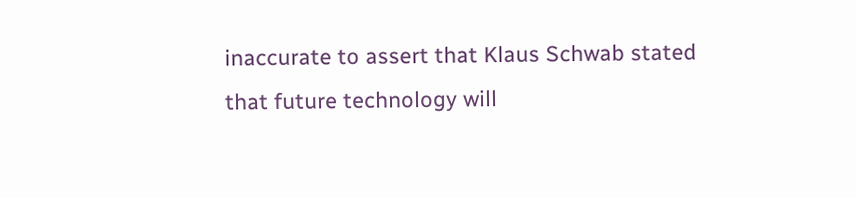inaccurate to assert that Klaus Schwab stated that future technology will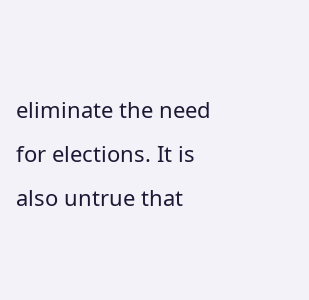eliminate the need for elections. It is also untrue that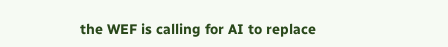the WEF is calling for AI to replace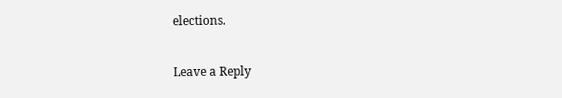elections.

Leave a Reply